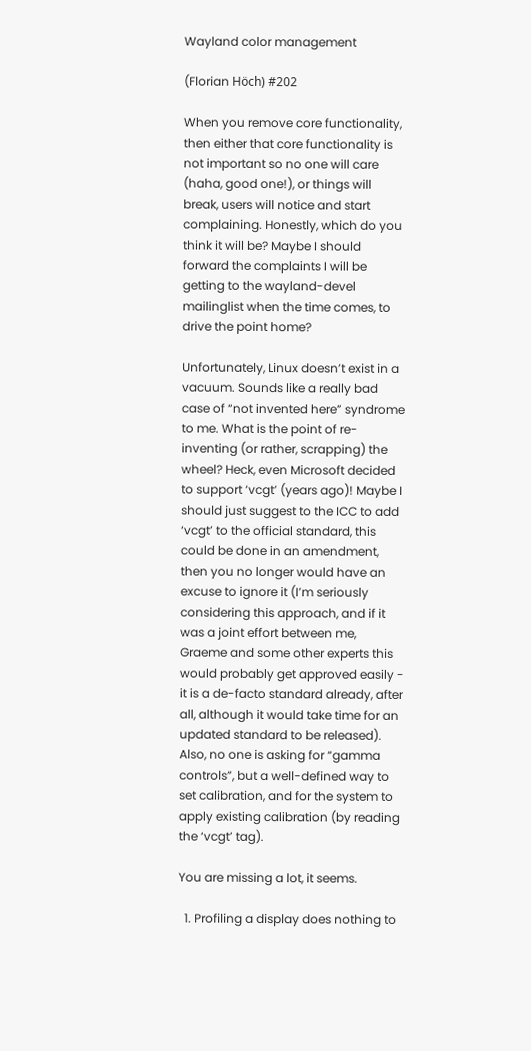Wayland color management

(Florian Höch) #202

When you remove core functionality, then either that core functionality is not important so no one will care (haha, good one!), or things will break, users will notice and start complaining. Honestly, which do you think it will be? Maybe I should forward the complaints I will be getting to the wayland-devel mailinglist when the time comes, to drive the point home?

Unfortunately, Linux doesn’t exist in a vacuum. Sounds like a really bad case of “not invented here” syndrome to me. What is the point of re-inventing (or rather, scrapping) the wheel? Heck, even Microsoft decided to support ‘vcgt’ (years ago)! Maybe I should just suggest to the ICC to add ‘vcgt’ to the official standard, this could be done in an amendment, then you no longer would have an excuse to ignore it (I’m seriously considering this approach, and if it was a joint effort between me, Graeme and some other experts this would probably get approved easily - it is a de-facto standard already, after all, although it would take time for an updated standard to be released).
Also, no one is asking for “gamma controls”, but a well-defined way to set calibration, and for the system to apply existing calibration (by reading the ‘vcgt’ tag).

You are missing a lot, it seems.

  1. Profiling a display does nothing to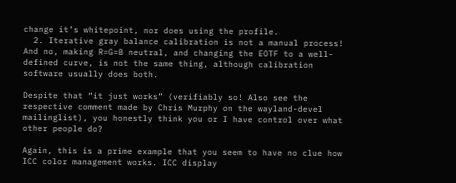change it’s whitepoint, nor does using the profile.
  2. Iterative gray balance calibration is not a manual process! And no, making R=G=B neutral, and changing the EOTF to a well-defined curve, is not the same thing, although calibration software usually does both.

Despite that “it just works” (verifiably so! Also see the respective comment made by Chris Murphy on the wayland-devel mailinglist), you honestly think you or I have control over what other people do?

Again, this is a prime example that you seem to have no clue how ICC color management works. ICC display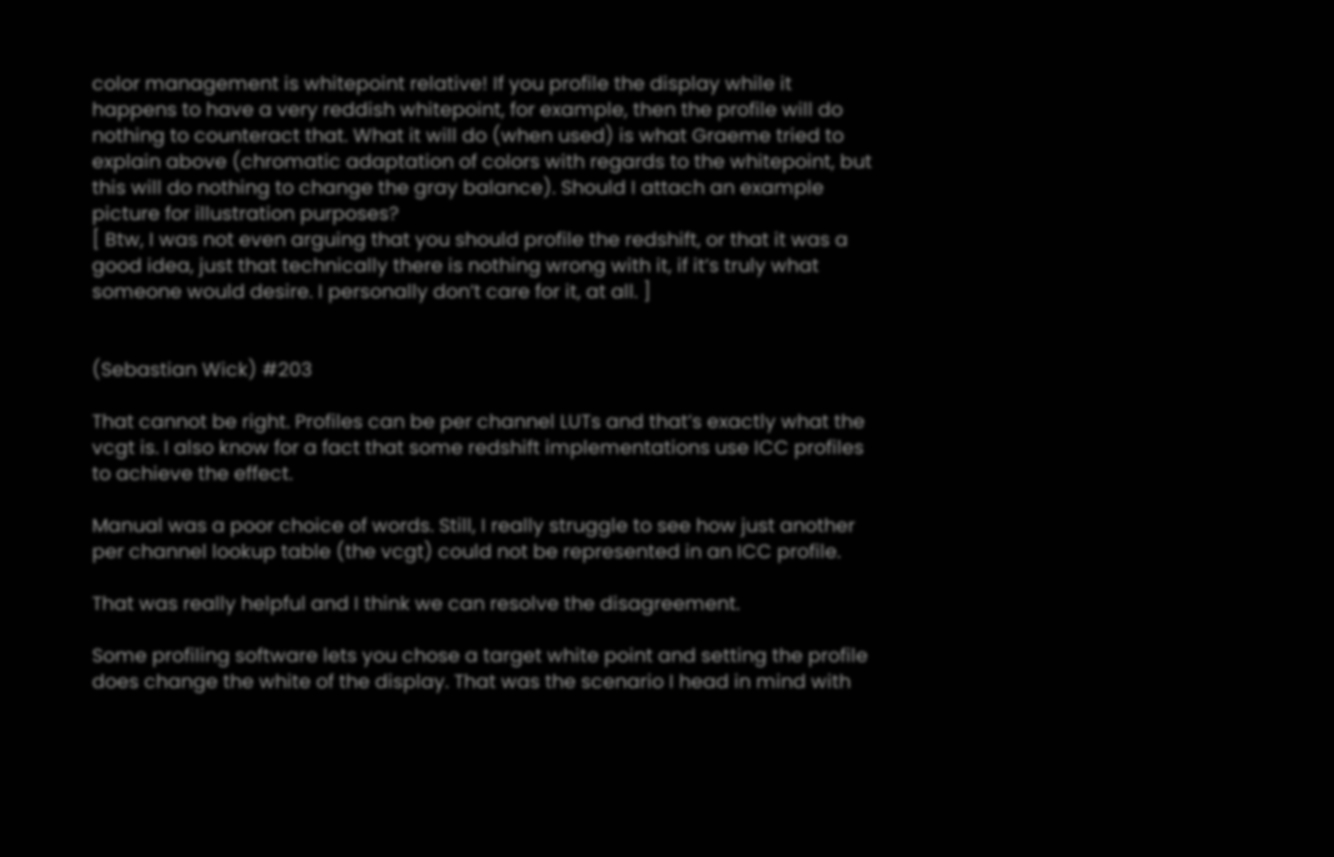color management is whitepoint relative! If you profile the display while it happens to have a very reddish whitepoint, for example, then the profile will do nothing to counteract that. What it will do (when used) is what Graeme tried to explain above (chromatic adaptation of colors with regards to the whitepoint, but this will do nothing to change the gray balance). Should I attach an example picture for illustration purposes?
[ Btw, I was not even arguing that you should profile the redshift, or that it was a good idea, just that technically there is nothing wrong with it, if it’s truly what someone would desire. I personally don’t care for it, at all. ]


(Sebastian Wick) #203

That cannot be right. Profiles can be per channel LUTs and that’s exactly what the vcgt is. I also know for a fact that some redshift implementations use ICC profiles to achieve the effect.

Manual was a poor choice of words. Still, I really struggle to see how just another per channel lookup table (the vcgt) could not be represented in an ICC profile.

That was really helpful and I think we can resolve the disagreement.

Some profiling software lets you chose a target white point and setting the profile does change the white of the display. That was the scenario I head in mind with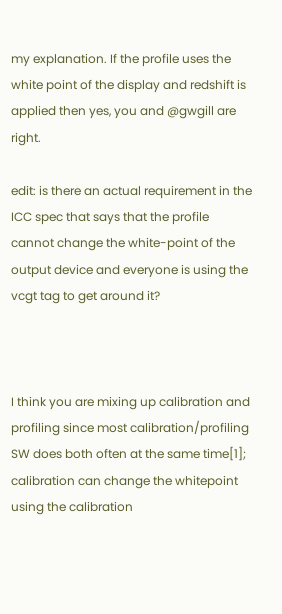my explanation. If the profile uses the white point of the display and redshift is applied then yes, you and @gwgill are right.

edit: is there an actual requirement in the ICC spec that says that the profile cannot change the white-point of the output device and everyone is using the vcgt tag to get around it?



I think you are mixing up calibration and profiling since most calibration/profiling SW does both often at the same time[1]; calibration can change the whitepoint using the calibration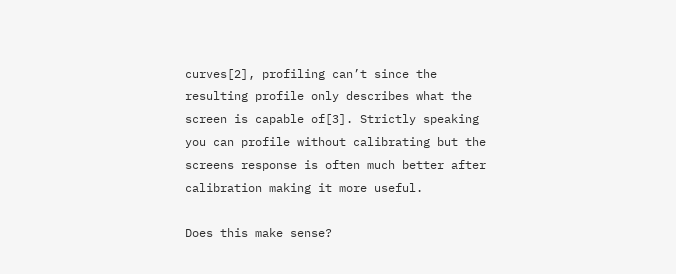curves[2], profiling can’t since the resulting profile only describes what the screen is capable of[3]. Strictly speaking you can profile without calibrating but the screens response is often much better after calibration making it more useful.

Does this make sense?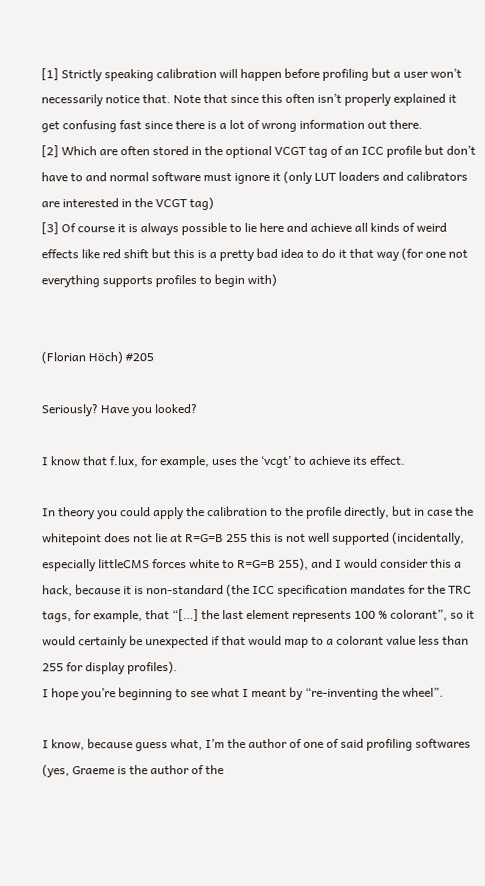[1] Strictly speaking calibration will happen before profiling but a user won’t necessarily notice that. Note that since this often isn’t properly explained it get confusing fast since there is a lot of wrong information out there.
[2] Which are often stored in the optional VCGT tag of an ICC profile but don’t have to and normal software must ignore it (only LUT loaders and calibrators are interested in the VCGT tag)
[3] Of course it is always possible to lie here and achieve all kinds of weird effects like red shift but this is a pretty bad idea to do it that way (for one not everything supports profiles to begin with)


(Florian Höch) #205

Seriously? Have you looked?

I know that f.lux, for example, uses the ‘vcgt’ to achieve its effect.

In theory you could apply the calibration to the profile directly, but in case the whitepoint does not lie at R=G=B 255 this is not well supported (incidentally, especially littleCMS forces white to R=G=B 255), and I would consider this a hack, because it is non-standard (the ICC specification mandates for the TRC tags, for example, that “[…] the last element represents 100 % colorant”, so it would certainly be unexpected if that would map to a colorant value less than 255 for display profiles).
I hope you’re beginning to see what I meant by “re-inventing the wheel”.

I know, because guess what, I’m the author of one of said profiling softwares (yes, Graeme is the author of the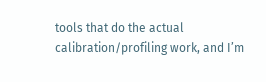tools that do the actual calibration/profiling work, and I’m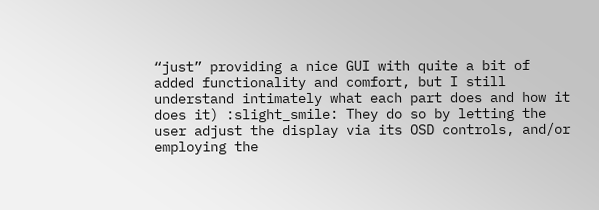“just” providing a nice GUI with quite a bit of added functionality and comfort, but I still understand intimately what each part does and how it does it) :slight_smile: They do so by letting the user adjust the display via its OSD controls, and/or employing the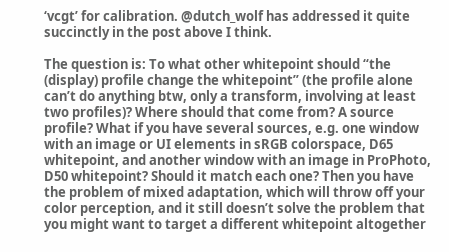‘vcgt’ for calibration. @dutch_wolf has addressed it quite succinctly in the post above I think.

The question is: To what other whitepoint should “the (display) profile change the whitepoint” (the profile alone can’t do anything btw, only a transform, involving at least two profiles)? Where should that come from? A source profile? What if you have several sources, e.g. one window with an image or UI elements in sRGB colorspace, D65 whitepoint, and another window with an image in ProPhoto, D50 whitepoint? Should it match each one? Then you have the problem of mixed adaptation, which will throw off your color perception, and it still doesn’t solve the problem that you might want to target a different whitepoint altogether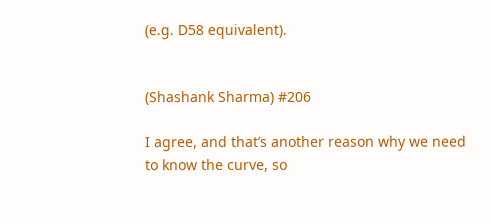(e.g. D58 equivalent).


(Shashank Sharma) #206

I agree, and that’s another reason why we need to know the curve, so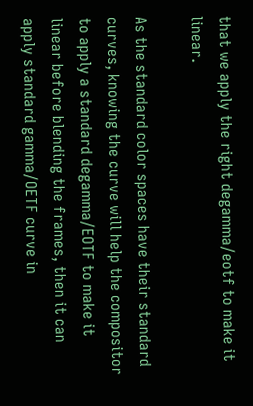that we apply the right degamma/eotf to make it linear.

As the standard color spaces have their standard curves, knowing the curve will help the compositor to apply a standard degamma/EOTF to make it linear before blending the frames, then it can apply standard gamma/OETF curve in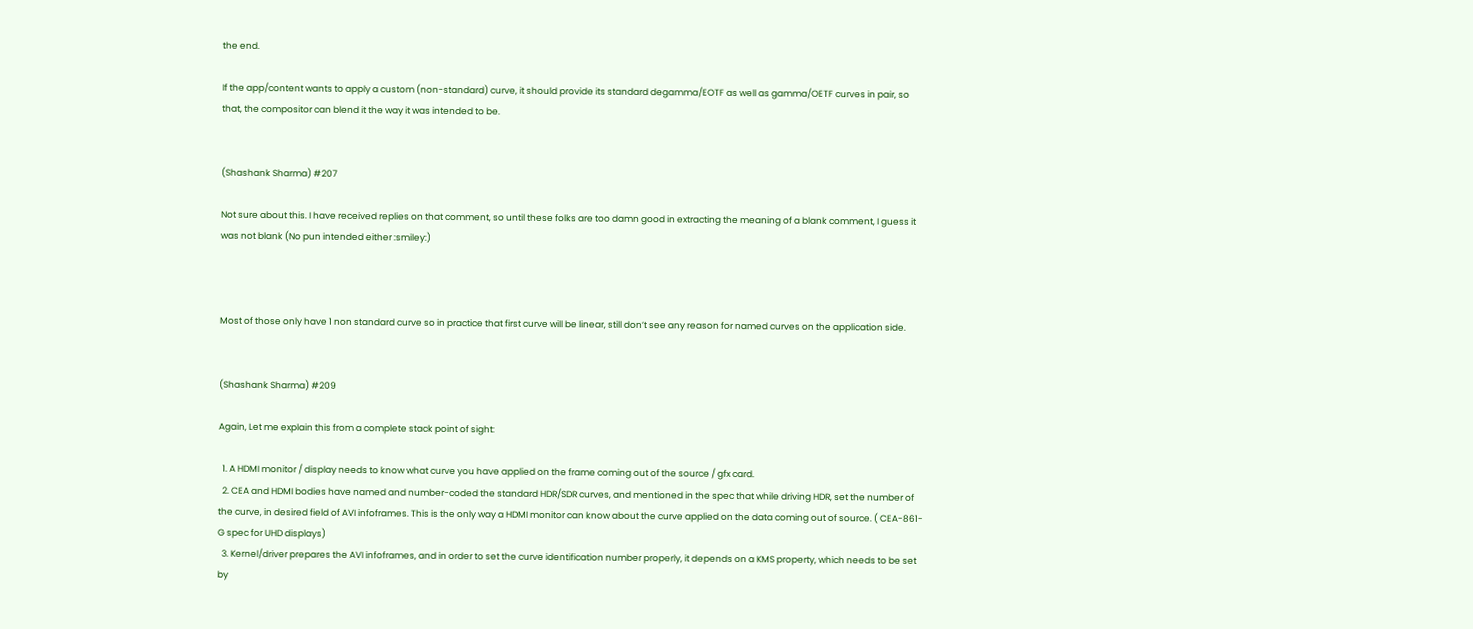the end.

If the app/content wants to apply a custom (non-standard) curve, it should provide its standard degamma/EOTF as well as gamma/OETF curves in pair, so that, the compositor can blend it the way it was intended to be.


(Shashank Sharma) #207

Not sure about this. I have received replies on that comment, so until these folks are too damn good in extracting the meaning of a blank comment, I guess it was not blank (No pun intended either :smiley:)



Most of those only have 1 non standard curve so in practice that first curve will be linear, still don’t see any reason for named curves on the application side.


(Shashank Sharma) #209

Again, Let me explain this from a complete stack point of sight:

  1. A HDMI monitor / display needs to know what curve you have applied on the frame coming out of the source / gfx card.
  2. CEA and HDMI bodies have named and number-coded the standard HDR/SDR curves, and mentioned in the spec that while driving HDR, set the number of the curve, in desired field of AVI infoframes. This is the only way a HDMI monitor can know about the curve applied on the data coming out of source. ( CEA-861-G spec for UHD displays)
  3. Kernel/driver prepares the AVI infoframes, and in order to set the curve identification number properly, it depends on a KMS property, which needs to be set by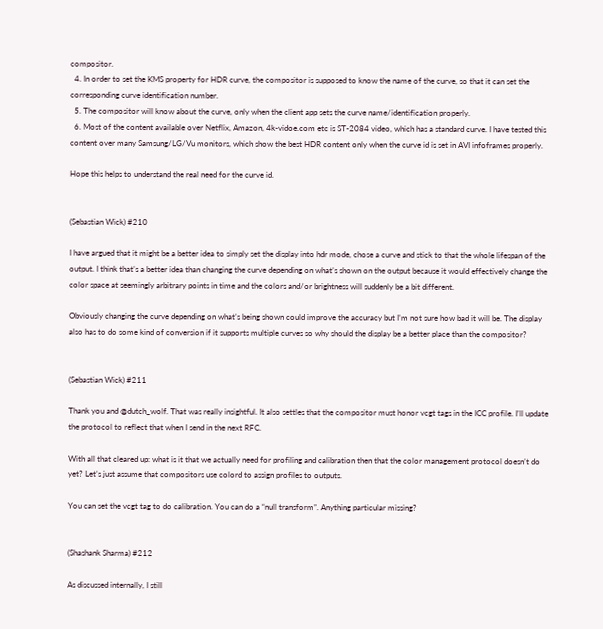compositor.
  4. In order to set the KMS property for HDR curve, the compositor is supposed to know the name of the curve, so that it can set the corresponding curve identification number.
  5. The compositor will know about the curve, only when the client app sets the curve name/identification properly.
  6. Most of the content available over Netflix, Amazon, 4k-vidoe.com etc is ST-2084 video, which has a standard curve. I have tested this content over many Samsung/LG/Vu monitors, which show the best HDR content only when the curve id is set in AVI infoframes properly.

Hope this helps to understand the real need for the curve id.


(Sebastian Wick) #210

I have argued that it might be a better idea to simply set the display into hdr mode, chose a curve and stick to that the whole lifespan of the output. I think that’s a better idea than changing the curve depending on what’s shown on the output because it would effectively change the color space at seemingly arbitrary points in time and the colors and/or brightness will suddenly be a bit different.

Obviously changing the curve depending on what’s being shown could improve the accuracy but I’m not sure how bad it will be. The display also has to do some kind of conversion if it supports multiple curves so why should the display be a better place than the compositor?


(Sebastian Wick) #211

Thank you and @dutch_wolf. That was really insightful. It also settles that the compositor must honor vcgt tags in the ICC profile. I’ll update the protocol to reflect that when I send in the next RFC.

With all that cleared up: what is it that we actually need for profiling and calibration then that the color management protocol doesn’t do yet? Let’s just assume that compositors use colord to assign profiles to outputs.

You can set the vcgt tag to do calibration. You can do a “null transform”. Anything particular missing?


(Shashank Sharma) #212

As discussed internally, I still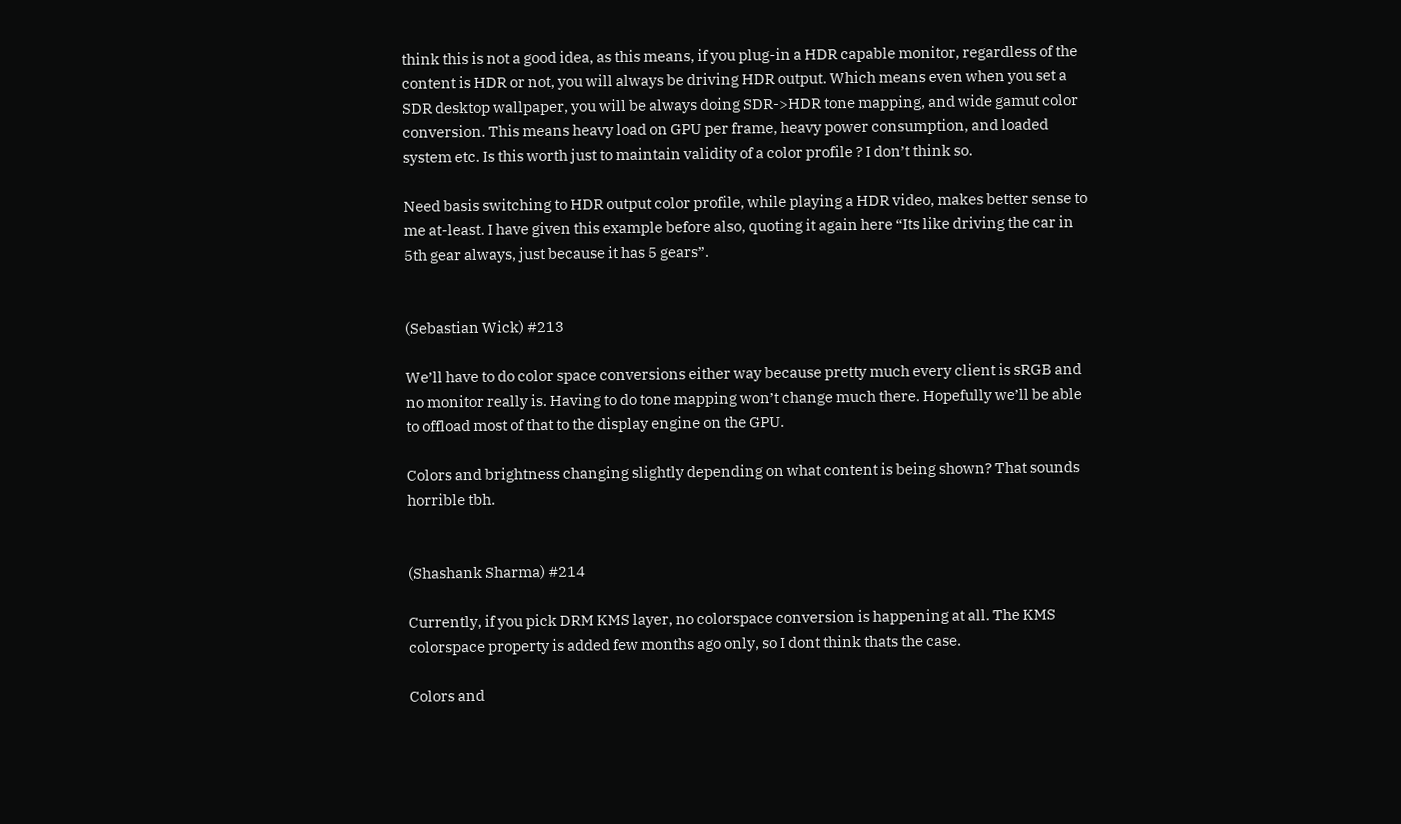think this is not a good idea, as this means, if you plug-in a HDR capable monitor, regardless of the content is HDR or not, you will always be driving HDR output. Which means even when you set a SDR desktop wallpaper, you will be always doing SDR->HDR tone mapping, and wide gamut color conversion. This means heavy load on GPU per frame, heavy power consumption, and loaded system etc. Is this worth just to maintain validity of a color profile ? I don’t think so.

Need basis switching to HDR output color profile, while playing a HDR video, makes better sense to me at-least. I have given this example before also, quoting it again here “Its like driving the car in 5th gear always, just because it has 5 gears”.


(Sebastian Wick) #213

We’ll have to do color space conversions either way because pretty much every client is sRGB and no monitor really is. Having to do tone mapping won’t change much there. Hopefully we’ll be able to offload most of that to the display engine on the GPU.

Colors and brightness changing slightly depending on what content is being shown? That sounds horrible tbh.


(Shashank Sharma) #214

Currently, if you pick DRM KMS layer, no colorspace conversion is happening at all. The KMS colorspace property is added few months ago only, so I dont think thats the case.

Colors and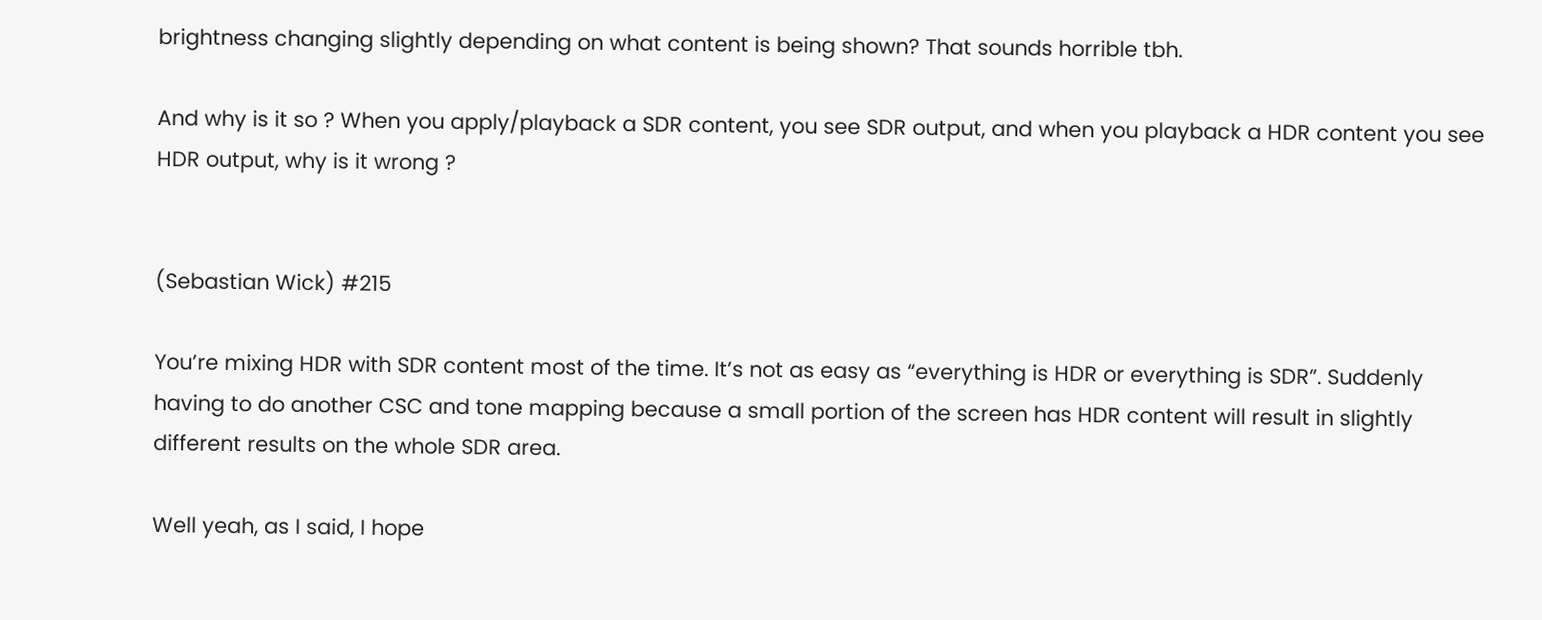brightness changing slightly depending on what content is being shown? That sounds horrible tbh.

And why is it so ? When you apply/playback a SDR content, you see SDR output, and when you playback a HDR content you see HDR output, why is it wrong ?


(Sebastian Wick) #215

You’re mixing HDR with SDR content most of the time. It’s not as easy as “everything is HDR or everything is SDR”. Suddenly having to do another CSC and tone mapping because a small portion of the screen has HDR content will result in slightly different results on the whole SDR area.

Well yeah, as I said, I hope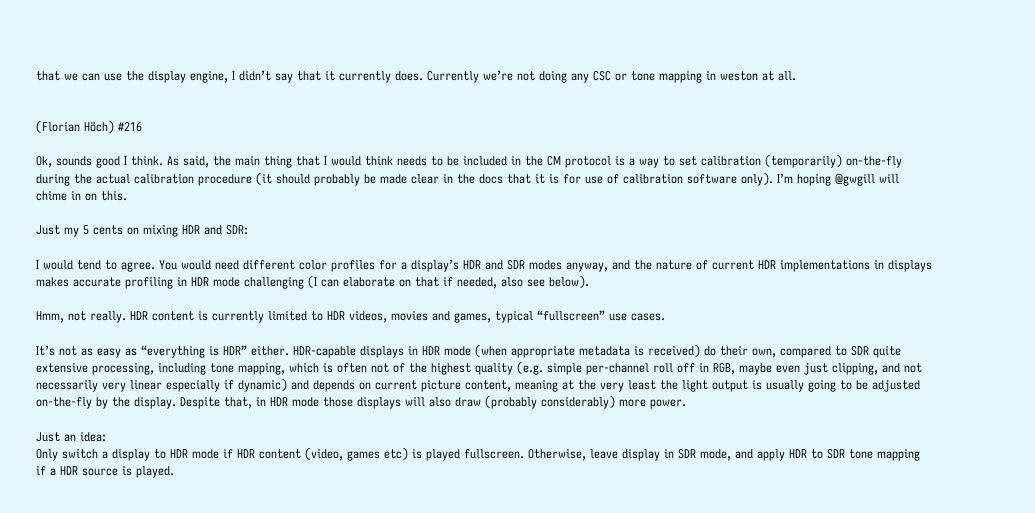that we can use the display engine, I didn’t say that it currently does. Currently we’re not doing any CSC or tone mapping in weston at all.


(Florian Höch) #216

Ok, sounds good I think. As said, the main thing that I would think needs to be included in the CM protocol is a way to set calibration (temporarily) on-the-fly during the actual calibration procedure (it should probably be made clear in the docs that it is for use of calibration software only). I’m hoping @gwgill will chime in on this.

Just my 5 cents on mixing HDR and SDR:

I would tend to agree. You would need different color profiles for a display’s HDR and SDR modes anyway, and the nature of current HDR implementations in displays makes accurate profiling in HDR mode challenging (I can elaborate on that if needed, also see below).

Hmm, not really. HDR content is currently limited to HDR videos, movies and games, typical “fullscreen” use cases.

It’s not as easy as “everything is HDR” either. HDR-capable displays in HDR mode (when appropriate metadata is received) do their own, compared to SDR quite extensive processing, including tone mapping, which is often not of the highest quality (e.g. simple per-channel roll off in RGB, maybe even just clipping, and not necessarily very linear especially if dynamic) and depends on current picture content, meaning at the very least the light output is usually going to be adjusted on-the-fly by the display. Despite that, in HDR mode those displays will also draw (probably considerably) more power.

Just an idea:
Only switch a display to HDR mode if HDR content (video, games etc) is played fullscreen. Otherwise, leave display in SDR mode, and apply HDR to SDR tone mapping if a HDR source is played.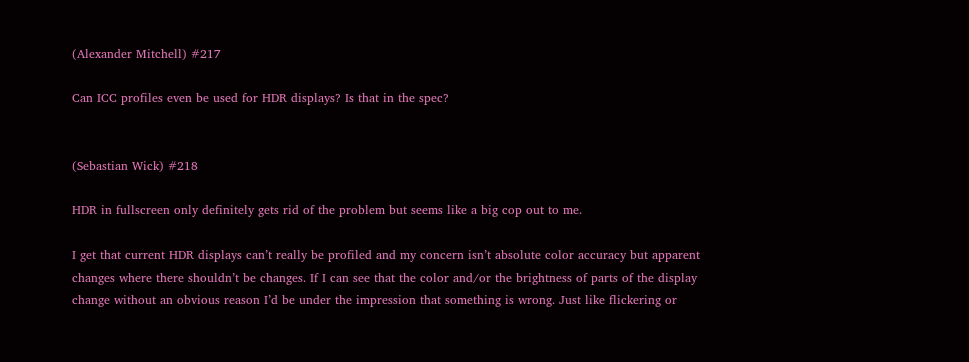(Alexander Mitchell) #217

Can ICC profiles even be used for HDR displays? Is that in the spec?


(Sebastian Wick) #218

HDR in fullscreen only definitely gets rid of the problem but seems like a big cop out to me.

I get that current HDR displays can’t really be profiled and my concern isn’t absolute color accuracy but apparent changes where there shouldn’t be changes. If I can see that the color and/or the brightness of parts of the display change without an obvious reason I’d be under the impression that something is wrong. Just like flickering or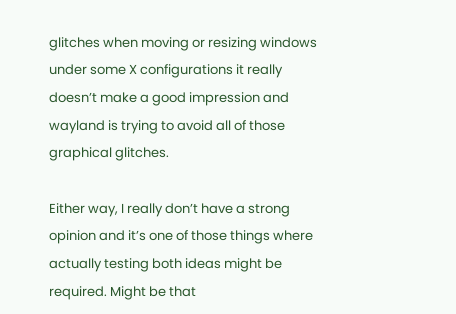glitches when moving or resizing windows under some X configurations it really doesn’t make a good impression and wayland is trying to avoid all of those graphical glitches.

Either way, I really don’t have a strong opinion and it’s one of those things where actually testing both ideas might be required. Might be that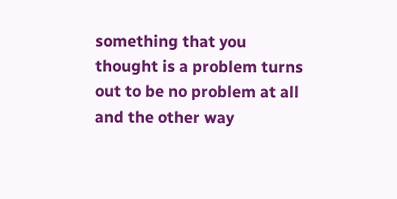something that you thought is a problem turns out to be no problem at all and the other way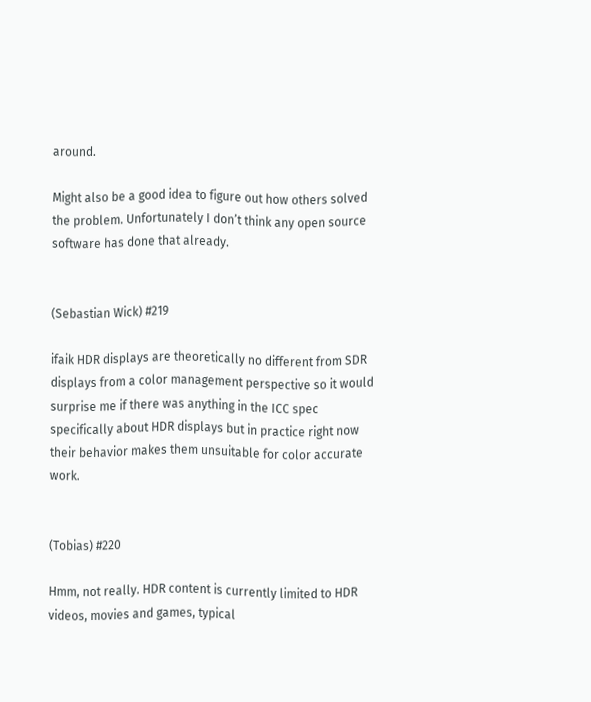around.

Might also be a good idea to figure out how others solved the problem. Unfortunately I don’t think any open source software has done that already.


(Sebastian Wick) #219

ifaik HDR displays are theoretically no different from SDR displays from a color management perspective so it would surprise me if there was anything in the ICC spec specifically about HDR displays but in practice right now their behavior makes them unsuitable for color accurate work.


(Tobias) #220

Hmm, not really. HDR content is currently limited to HDR videos, movies and games, typical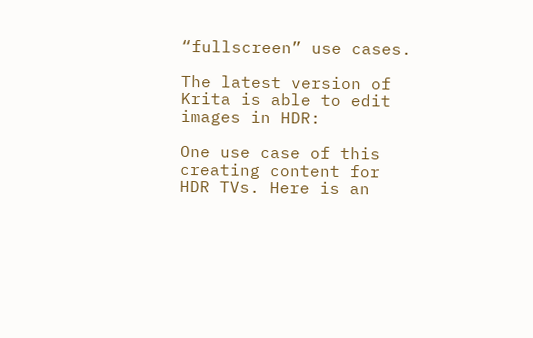“fullscreen” use cases.

The latest version of Krita is able to edit images in HDR:

One use case of this creating content for HDR TVs. Here is an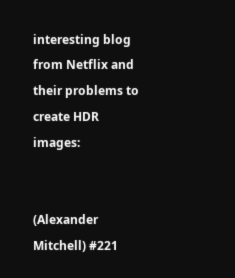interesting blog from Netflix and their problems to create HDR images:


(Alexander Mitchell) #221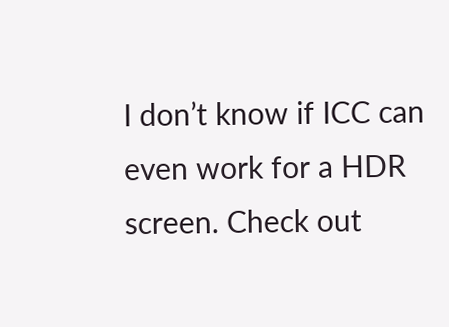I don’t know if ICC can even work for a HDR screen. Check out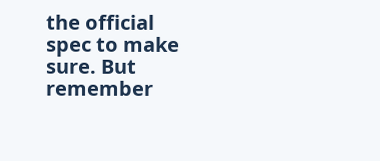the official spec to make sure. But remember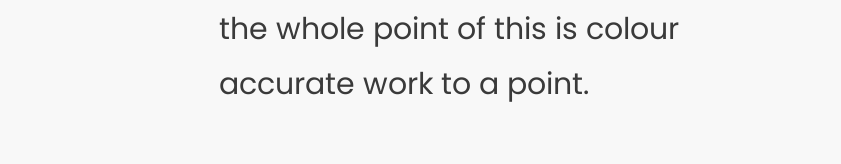the whole point of this is colour accurate work to a point.